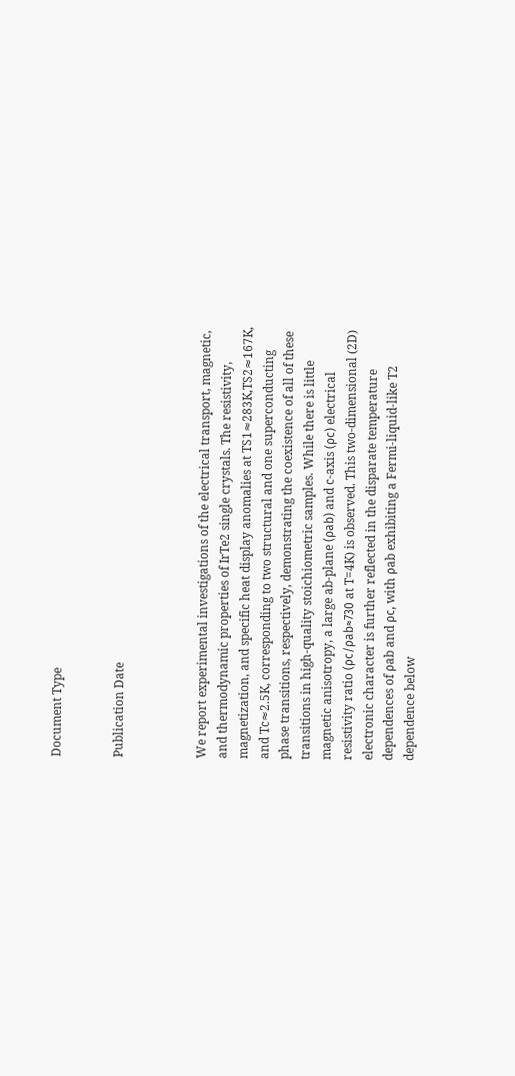Document Type


Publication Date



We report experimental investigations of the electrical transport, magnetic, and thermodynamic properties of IrTe2 single crystals. The resistivity, magnetization, and specific heat display anomalies at TS1≈283K,TS2≈167K, and Tc≈2.5K, corresponding to two structural and one superconducting phase transitions, respectively, demonstrating the coexistence of all of these transitions in high-quality stoichiometric samples. While there is little magnetic anisotropy, a large ab-plane (ρab) and c-axis (ρc) electrical resistivity ratio (ρc/ρab≈730 at T=4K) is observed. This two-dimensional (2D) electronic character is further reflected in the disparate temperature dependences of ρab and ρc, with ρab exhibiting a Fermi-liquid-like T2 dependence below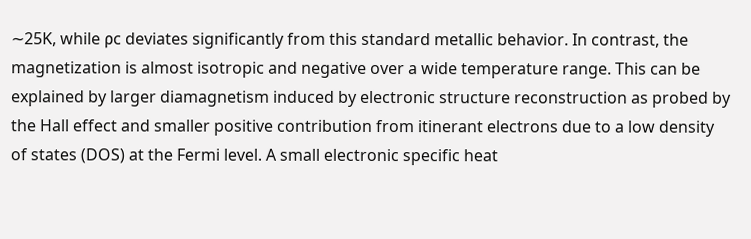∼25K, while ρc deviates significantly from this standard metallic behavior. In contrast, the magnetization is almost isotropic and negative over a wide temperature range. This can be explained by larger diamagnetism induced by electronic structure reconstruction as probed by the Hall effect and smaller positive contribution from itinerant electrons due to a low density of states (DOS) at the Fermi level. A small electronic specific heat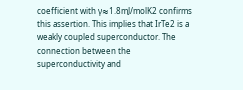coefficient with γ≈1.8mJ/molK2 confirms this assertion. This implies that IrTe2 is a weakly coupled superconductor. The connection between the superconductivity and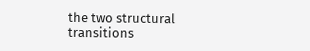the two structural transitions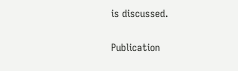is discussed.

Publication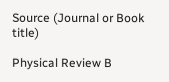Source (Journal or Book title)

Physical Review B